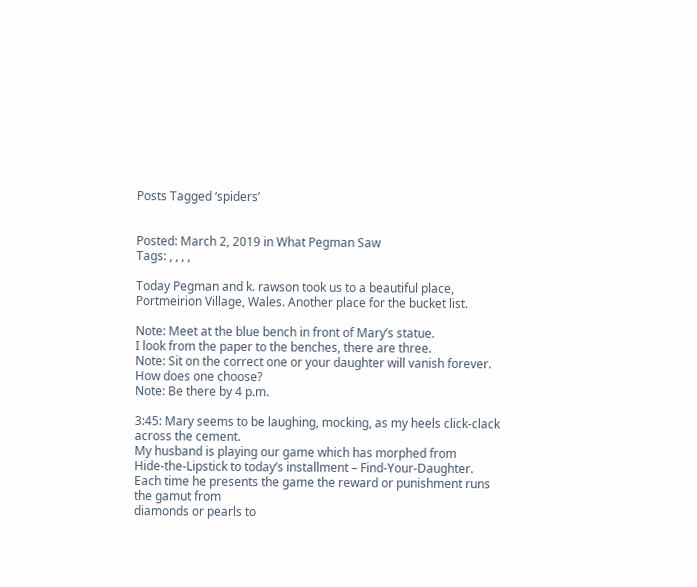Posts Tagged ‘spiders’


Posted: March 2, 2019 in What Pegman Saw
Tags: , , , ,

Today Pegman and k. rawson took us to a beautiful place, Portmeirion Village, Wales. Another place for the bucket list.

Note: Meet at the blue bench in front of Mary’s statue.
I look from the paper to the benches, there are three.
Note: Sit on the correct one or your daughter will vanish forever.
How does one choose?
Note: Be there by 4 p.m.

3:45: Mary seems to be laughing, mocking, as my heels click-clack across the cement.
My husband is playing our game which has morphed from
Hide-the-Lipstick to today’s installment – Find-Your-Daughter.
Each time he presents the game the reward or punishment runs the gamut from
diamonds or pearls to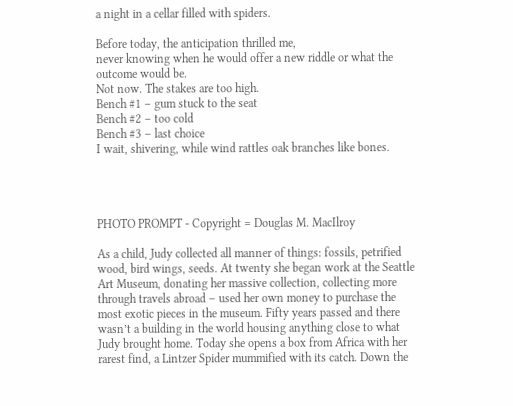a night in a cellar filled with spiders.

Before today, the anticipation thrilled me,
never knowing when he would offer a new riddle or what the outcome would be.
Not now. The stakes are too high.
Bench #1 – gum stuck to the seat
Bench #2 – too cold
Bench #3 – last choice
I wait, shivering, while wind rattles oak branches like bones.




PHOTO PROMPT - Copyright = Douglas M. MacIlroy

As a child, Judy collected all manner of things: fossils, petrified wood, bird wings, seeds. At twenty she began work at the Seattle Art Museum, donating her massive collection, collecting more through travels abroad – used her own money to purchase the most exotic pieces in the museum. Fifty years passed and there wasn’t a building in the world housing anything close to what Judy brought home. Today she opens a box from Africa with her rarest find, a Lintzer Spider mummified with its catch. Down the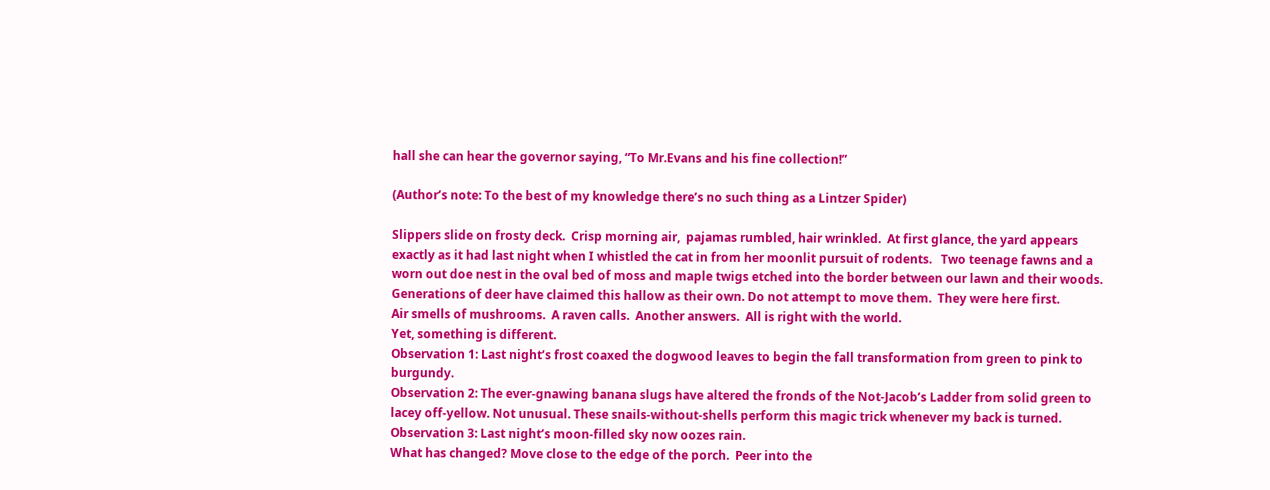hall she can hear the governor saying, “To Mr.Evans and his fine collection!”

(Author’s note: To the best of my knowledge there’s no such thing as a Lintzer Spider)

Slippers slide on frosty deck.  Crisp morning air,  pajamas rumbled, hair wrinkled.  At first glance, the yard appears exactly as it had last night when I whistled the cat in from her moonlit pursuit of rodents.   Two teenage fawns and a worn out doe nest in the oval bed of moss and maple twigs etched into the border between our lawn and their woods. Generations of deer have claimed this hallow as their own. Do not attempt to move them.  They were here first.
Air smells of mushrooms.  A raven calls.  Another answers.  All is right with the world.
Yet, something is different.
Observation 1: Last night’s frost coaxed the dogwood leaves to begin the fall transformation from green to pink to burgundy.
Observation 2: The ever-gnawing banana slugs have altered the fronds of the Not-Jacob’s Ladder from solid green to lacey off-yellow. Not unusual. These snails-without-shells perform this magic trick whenever my back is turned.
Observation 3: Last night’s moon-filled sky now oozes rain.
What has changed? Move close to the edge of the porch.  Peer into the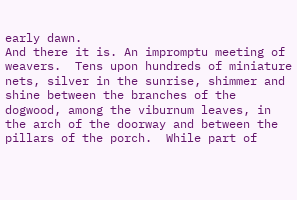early dawn.
And there it is. An impromptu meeting of weavers.  Tens upon hundreds of miniature nets, silver in the sunrise, shimmer and shine between the branches of the dogwood, among the viburnum leaves, in the arch of the doorway and between the pillars of the porch.  While part of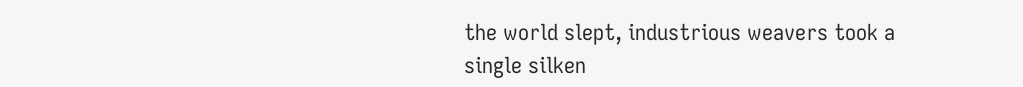the world slept, industrious weavers took a single silken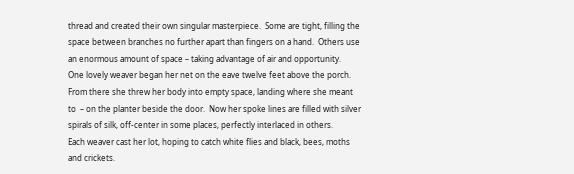thread and created their own singular masterpiece.  Some are tight, filling the space between branches no further apart than fingers on a hand.  Others use an enormous amount of space – taking advantage of air and opportunity.
One lovely weaver began her net on the eave twelve feet above the porch.  From there she threw her body into empty space, landing where she meant to  – on the planter beside the door.  Now her spoke lines are filled with silver spirals of silk, off-center in some places, perfectly interlaced in others.
Each weaver cast her lot, hoping to catch white flies and black, bees, moths and crickets.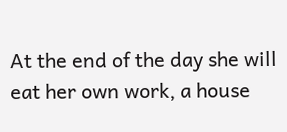At the end of the day she will eat her own work, a house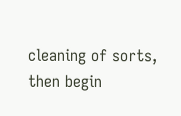cleaning of sorts, then begin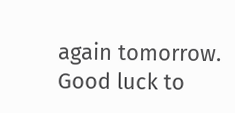again tomorrow.
Good luck to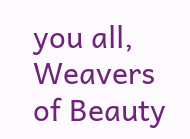you all, Weavers of Beauty